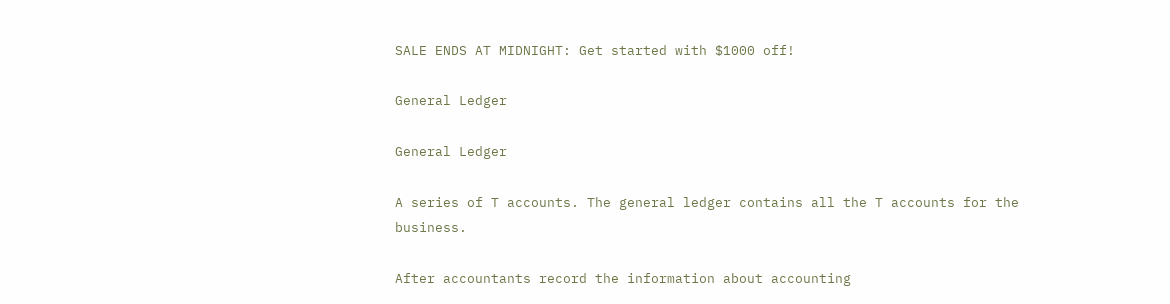SALE ENDS AT MIDNIGHT: Get started with $1000 off!

General Ledger

General Ledger

A series of T accounts. The general ledger contains all the T accounts for the business.

After accountants record the information about accounting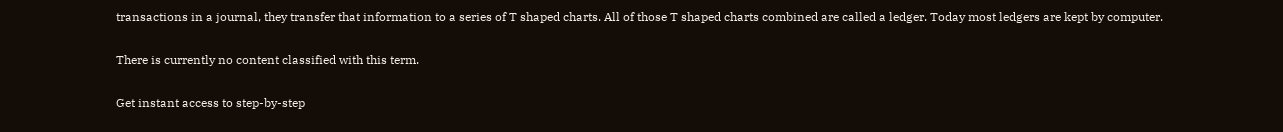transactions in a journal, they transfer that information to a series of T shaped charts. All of those T shaped charts combined are called a ledger. Today most ledgers are kept by computer.

There is currently no content classified with this term.

Get instant access to step-by-step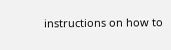instructions on how to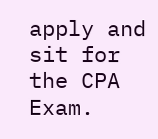apply and sit for the CPA Exam.